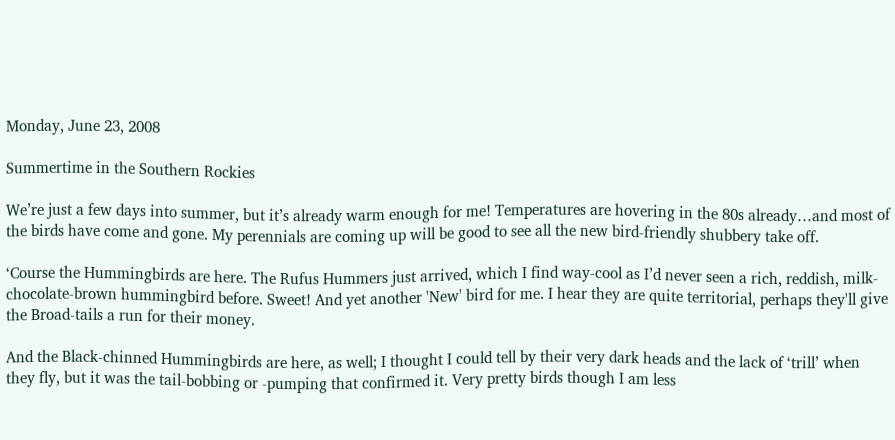Monday, June 23, 2008

Summertime in the Southern Rockies

We’re just a few days into summer, but it’s already warm enough for me! Temperatures are hovering in the 80s already…and most of the birds have come and gone. My perennials are coming up will be good to see all the new bird-friendly shubbery take off.

‘Course the Hummingbirds are here. The Rufus Hummers just arrived, which I find way-cool as I’d never seen a rich, reddish, milk-chocolate-brown hummingbird before. Sweet! And yet another 'New' bird for me. I hear they are quite territorial, perhaps they'll give the Broad-tails a run for their money.

And the Black-chinned Hummingbirds are here, as well; I thought I could tell by their very dark heads and the lack of ‘trill’ when they fly, but it was the tail-bobbing or -pumping that confirmed it. Very pretty birds though I am less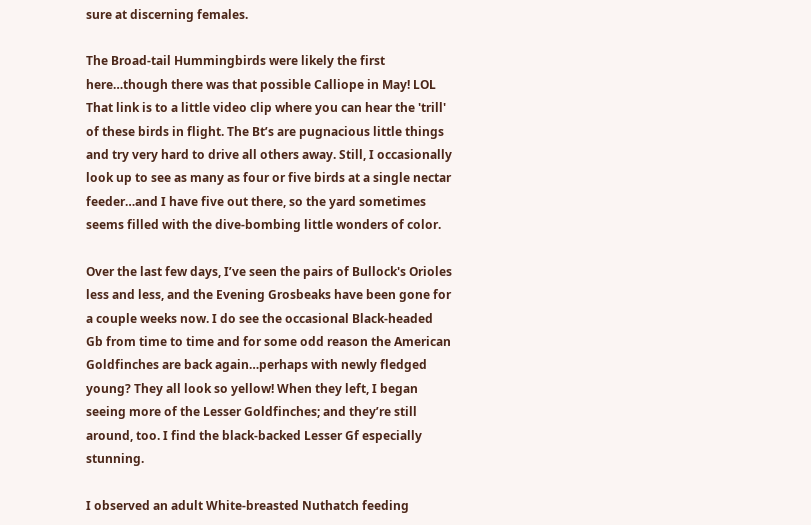sure at discerning females.

The Broad-tail Hummingbirds were likely the first here…though there was that possible Calliope in May! LOL That link is to a little video clip where you can hear the 'trill' of these birds in flight. The Bt’s are pugnacious little things and try very hard to drive all others away. Still, I occasionally look up to see as many as four or five birds at a single nectar feeder…and I have five out there, so the yard sometimes seems filled with the dive-bombing little wonders of color.

Over the last few days, I’ve seen the pairs of Bullock's Orioles less and less, and the Evening Grosbeaks have been gone for a couple weeks now. I do see the occasional Black-headed Gb from time to time and for some odd reason the American Goldfinches are back again…perhaps with newly fledged young? They all look so yellow! When they left, I began seeing more of the Lesser Goldfinches; and they’re still around, too. I find the black-backed Lesser Gf especially stunning.

I observed an adult White-breasted Nuthatch feeding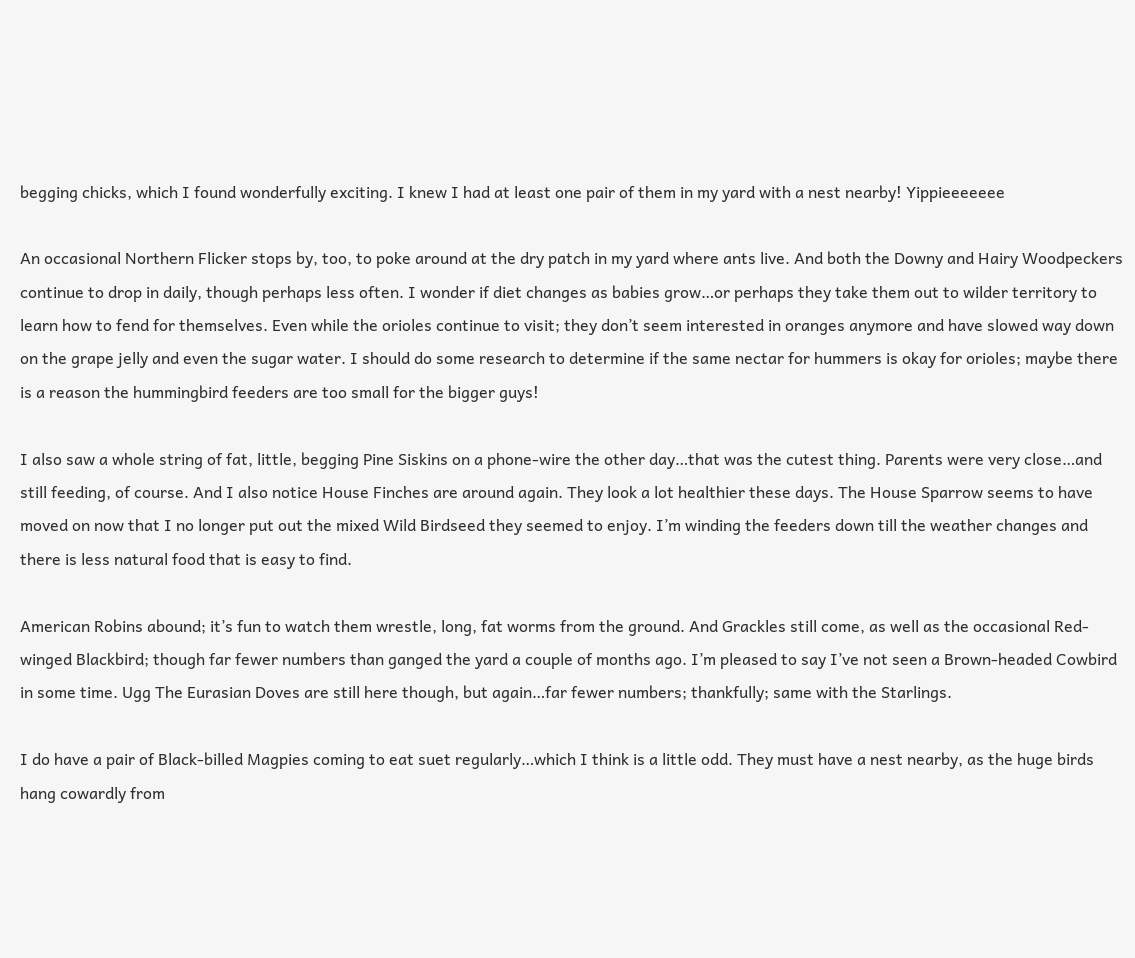begging chicks, which I found wonderfully exciting. I knew I had at least one pair of them in my yard with a nest nearby! Yippieeeeeee

An occasional Northern Flicker stops by, too, to poke around at the dry patch in my yard where ants live. And both the Downy and Hairy Woodpeckers continue to drop in daily, though perhaps less often. I wonder if diet changes as babies grow…or perhaps they take them out to wilder territory to learn how to fend for themselves. Even while the orioles continue to visit; they don’t seem interested in oranges anymore and have slowed way down on the grape jelly and even the sugar water. I should do some research to determine if the same nectar for hummers is okay for orioles; maybe there is a reason the hummingbird feeders are too small for the bigger guys!

I also saw a whole string of fat, little, begging Pine Siskins on a phone-wire the other day…that was the cutest thing. Parents were very close…and still feeding, of course. And I also notice House Finches are around again. They look a lot healthier these days. The House Sparrow seems to have moved on now that I no longer put out the mixed Wild Birdseed they seemed to enjoy. I’m winding the feeders down till the weather changes and there is less natural food that is easy to find.

American Robins abound; it’s fun to watch them wrestle, long, fat worms from the ground. And Grackles still come, as well as the occasional Red-winged Blackbird; though far fewer numbers than ganged the yard a couple of months ago. I’m pleased to say I’ve not seen a Brown-headed Cowbird in some time. Ugg The Eurasian Doves are still here though, but again…far fewer numbers; thankfully; same with the Starlings.

I do have a pair of Black-billed Magpies coming to eat suet regularly…which I think is a little odd. They must have a nest nearby, as the huge birds hang cowardly from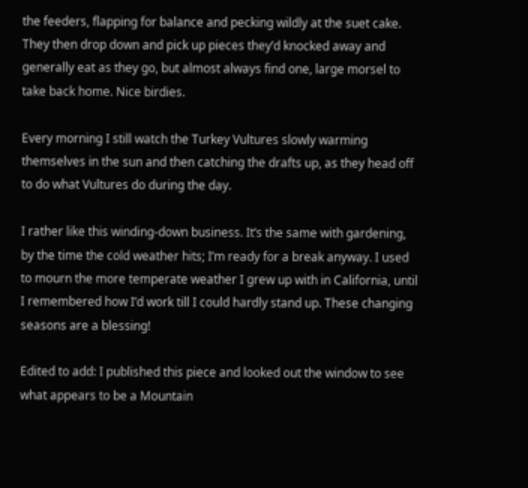the feeders, flapping for balance and pecking wildly at the suet cake. They then drop down and pick up pieces they’d knocked away and generally eat as they go, but almost always find one, large morsel to take back home. Nice birdies.

Every morning I still watch the Turkey Vultures slowly warming themselves in the sun and then catching the drafts up, as they head off to do what Vultures do during the day.

I rather like this winding-down business. It’s the same with gardening, by the time the cold weather hits; I’m ready for a break anyway. I used to mourn the more temperate weather I grew up with in California, until I remembered how I’d work till I could hardly stand up. These changing seasons are a blessing!

Edited to add: I published this piece and looked out the window to see what appears to be a Mountain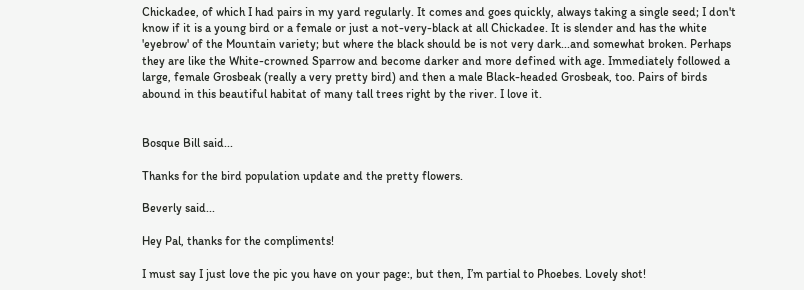Chickadee, of which I had pairs in my yard regularly. It comes and goes quickly, always taking a single seed; I don't know if it is a young bird or a female or just a not-very-black at all Chickadee. It is slender and has the white 'eyebrow' of the Mountain variety; but where the black should be is not very dark...and somewhat broken. Perhaps they are like the White-crowned Sparrow and become darker and more defined with age. Immediately followed a large, female Grosbeak (really a very pretty bird) and then a male Black-headed Grosbeak, too. Pairs of birds abound in this beautiful habitat of many tall trees right by the river. I love it.


Bosque Bill said...

Thanks for the bird population update and the pretty flowers.

Beverly said...

Hey Pal, thanks for the compliments!

I must say I just love the pic you have on your page:, but then, I’m partial to Phoebes. Lovely shot!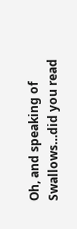Oh, and speaking of Swallows…did you read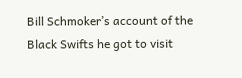Bill Schmoker’s account of the Black Swifts he got to visit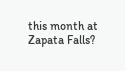this month at Zapata Falls?